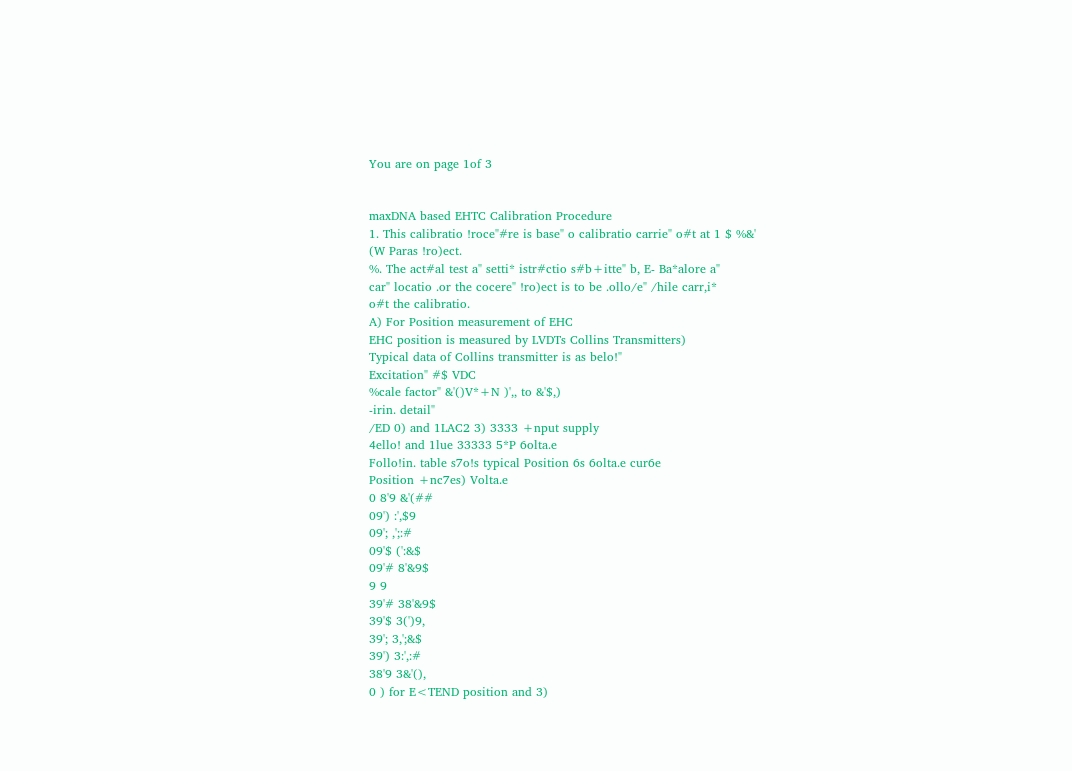You are on page 1of 3


maxDNA based EHTC Calibration Procedure
1. This calibratio !roce"#re is base" o calibratio carrie" o#t at 1 $ %&'
(W Paras !ro)ect.
%. The act#al test a" setti* istr#ctio s#b+itte" b, E- Ba*alore a"
car" locatio .or the cocere" !ro)ect is to be .ollo/e" /hile carr,i*
o#t the calibratio.
A) For Position measurement of EHC
EHC position is measured by LVDTs Collins Transmitters)
Typical data of Collins transmitter is as belo!"
Excitation" #$ VDC
%cale factor" &'()V*+N )',, to &'$,)
-irin. detail"
/ED 0) and 1LAC2 3) 3333 +nput supply
4ello! and 1lue 33333 5*P 6olta.e
Follo!in. table s7o!s typical Position 6s 6olta.e cur6e
Position +nc7es) Volta.e
0 8'9 &'(##
09') :',$9
09'; ,';:#
09'$ (':&$
09'# 8'&9$
9 9
39'# 38'&9$
39'$ 3(')9,
39'; 3,';&$
39') 3:',:#
38'9 3&'(),
0 ) for E<TEND position and 3)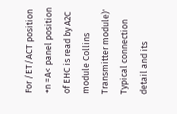For /ET/ACT position
+n =A< panel position of EHC is read by A2C module Collins
Transmitter module)' Typical connection detail and its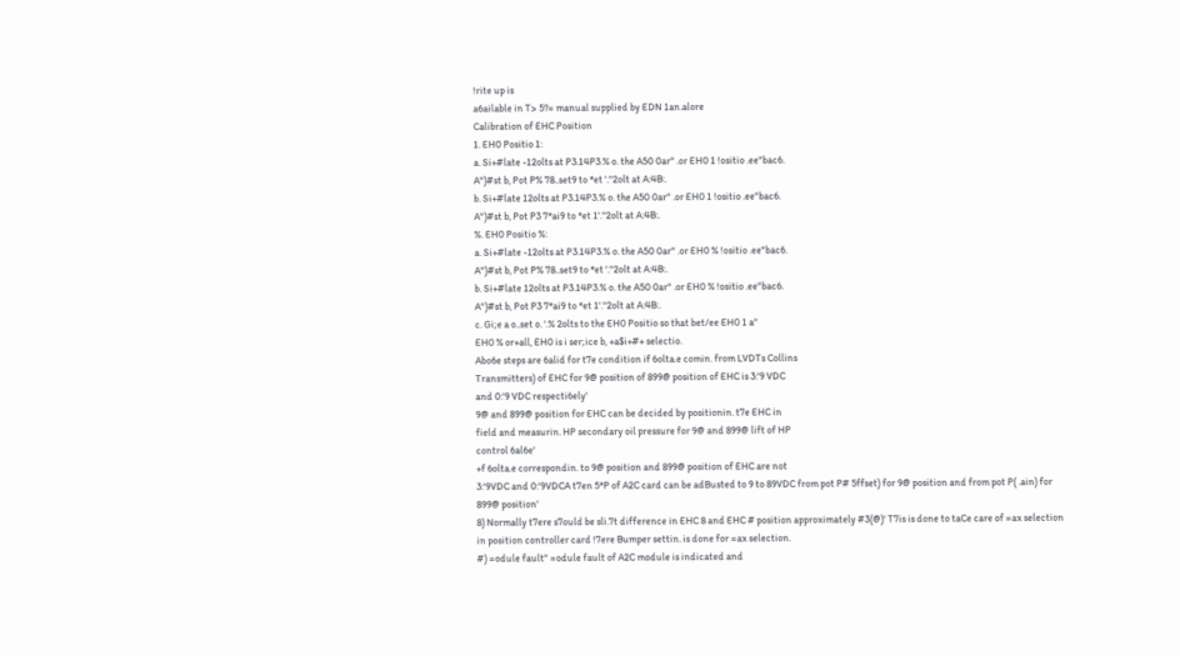!rite up is
a6ailable in T> 5?= manual supplied by EDN 1an.alore
Calibration of EHC Position
1. EH0 Positio 1:
a. Si+#late -12olts at P3.14P3.% o. the A50 0ar" .or EH0 1 !ositio .ee"bac6.
A")#st b, Pot P% 78..set9 to *et '.''2olt at A:4B:.
b. Si+#late 12olts at P3.14P3.% o. the A50 0ar" .or EH0 1 !ositio .ee"bac6.
A")#st b, Pot P3 7*ai9 to *et 1'.''2olt at A:4B:.
%. EH0 Positio %:
a. Si+#late -12olts at P3.14P3.% o. the A50 0ar" .or EH0 % !ositio .ee"bac6.
A")#st b, Pot P% 78..set9 to *et '.''2olt at A:4B:.
b. Si+#late 12olts at P3.14P3.% o. the A50 0ar" .or EH0 % !ositio .ee"bac6.
A")#st b, Pot P3 7*ai9 to *et 1'.''2olt at A:4B:.
c. Gi;e a o..set o. '.% 2olts to the EH0 Positio so that bet/ee EH0 1 a"
EH0 % or+all, EH0 is i ser;ice b, +a$i+#+ selectio.
Abo6e steps are 6alid for t7e condition if 6olta.e comin. from LVDTs Collins
Transmitters) of EHC for 9@ position of 899@ position of EHC is 3:'9 VDC
and 0:'9 VDC respecti6ely'
9@ and 899@ position for EHC can be decided by positionin. t7e EHC in
field and measurin. HP secondary oil pressure for 9@ and 899@ lift of HP
control 6al6e'
+f 6olta.e correspondin. to 9@ position and 899@ position of EHC are not
3:'9VDC and 0:'9VDCA t7en 5*P of A2C card can be adBusted to 9 to 89VDC from pot P# 5ffset) for 9@ position and from pot P( .ain) for
899@ position'
8) Normally t7ere s7ould be sli.7t difference in EHC 8 and EHC # position approximately #3(@)' T7is is done to taCe care of =ax selection
in position controller card !7ere Bumper settin. is done for =ax selection.
#) =odule fault" =odule fault of A2C module is indicated and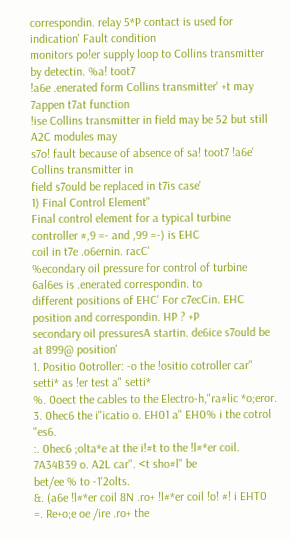correspondin. relay 5*P contact is used for indication' Fault condition
monitors po!er supply loop to Collins transmitter by detectin. %a! toot7
!a6e .enerated form Collins transmitter' +t may 7appen t7at function
!ise Collins transmitter in field may be 52 but still A2C modules may
s7o! fault because of absence of sa! toot7 !a6e' Collins transmitter in
field s7ould be replaced in t7is case'
1) Final Control Element"
Final control element for a typical turbine controller #,9 =- and ,99 =-) is EHC
coil in t7e .o6ernin. racC'
%econdary oil pressure for control of turbine 6al6es is .enerated correspondin. to
different positions of EHC' For c7ecCin. EHC position and correspondin. HP ? +P
secondary oil pressuresA startin. de6ice s7ould be at 899@ position'
1. Positio 0otroller: -o the !ositio cotroller car" setti* as !er test a" setti*
%. 0oect the cables to the Electro-h,"ra#lic *o;eror.
3. 0hec6 the i"icatio o. EH01 a" EH0% i the cotrol "es6.
:. 0hec6 ;olta*e at the i!#t to the !l#*er coil. 7A34B39 o. A2L car". <t sho#l" be
bet/ee % to -1'2olts.
&. (a6e !l#*er coil 8N .ro+ !l#*er coil !o! #! i EHT0
=. Re+o;e oe /ire .ro+ the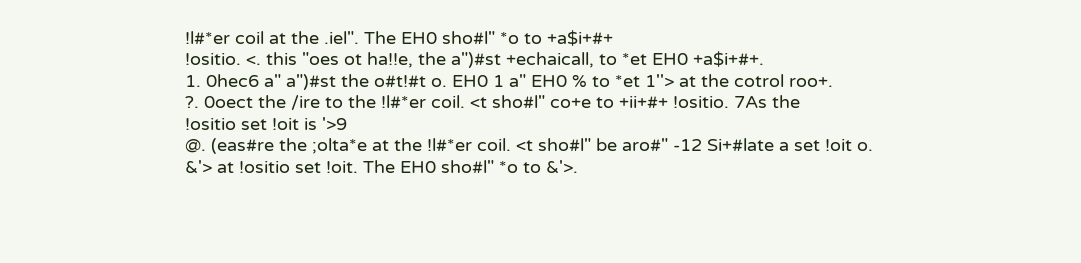!l#*er coil at the .iel". The EH0 sho#l" *o to +a$i+#+
!ositio. <. this "oes ot ha!!e, the a")#st +echaicall, to *et EH0 +a$i+#+.
1. 0hec6 a" a")#st the o#t!#t o. EH0 1 a" EH0 % to *et 1''> at the cotrol roo+.
?. 0oect the /ire to the !l#*er coil. <t sho#l" co+e to +ii+#+ !ositio. 7As the
!ositio set !oit is '>9
@. (eas#re the ;olta*e at the !l#*er coil. <t sho#l" be aro#" -12 Si+#late a set !oit o.
&'> at !ositio set !oit. The EH0 sho#l" *o to &'>.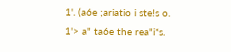1'. (a6e ;ariatio i ste!s o. 1'> a" ta6e the rea"i*s.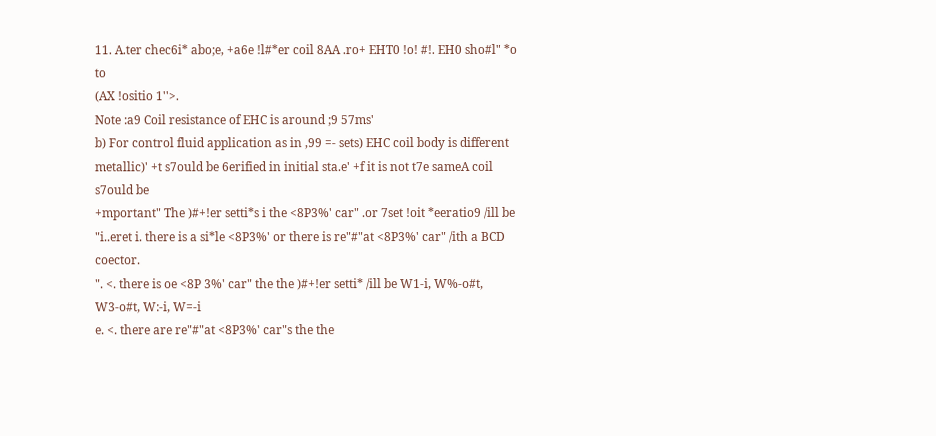11. A.ter chec6i* abo;e, +a6e !l#*er coil 8AA .ro+ EHT0 !o! #!. EH0 sho#l" *o to
(AX !ositio 1''>.
Note :a9 Coil resistance of EHC is around ;9 57ms'
b) For control fluid application as in ,99 =- sets) EHC coil body is different
metallic)' +t s7ould be 6erified in initial sta.e' +f it is not t7e sameA coil s7ould be
+mportant" The )#+!er setti*s i the <8P3%' car" .or 7set !oit *eeratio9 /ill be
"i..eret i. there is a si*le <8P3%' or there is re"#"at <8P3%' car" /ith a BCD coector.
". <. there is oe <8P 3%' car" the the )#+!er setti* /ill be W1-i, W%-o#t,
W3-o#t, W:-i, W=-i
e. <. there are re"#"at <8P3%' car"s the the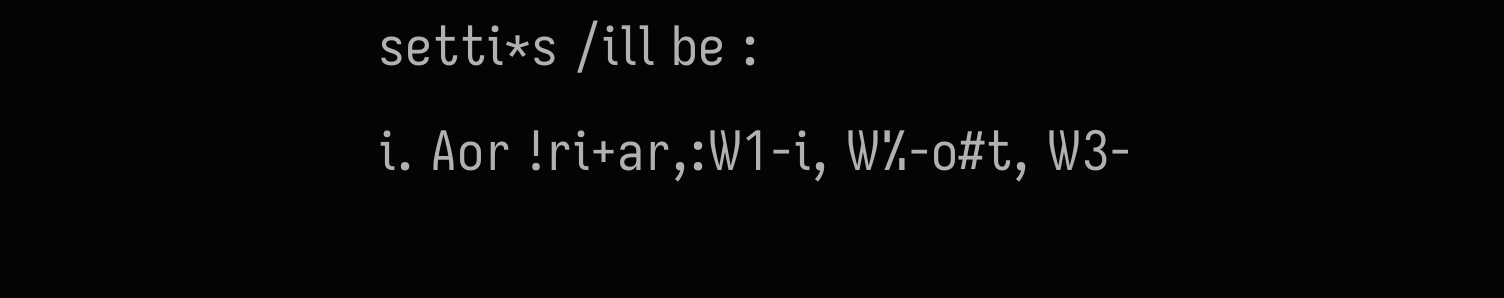setti*s /ill be :
i. Aor !ri+ar,:W1-i, W%-o#t, W3-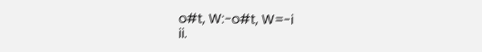o#t, W:-o#t, W=-i
ii.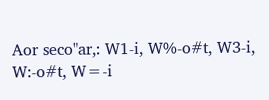Aor seco"ar,: W1-i, W%-o#t, W3-i, W:-o#t, W=-i